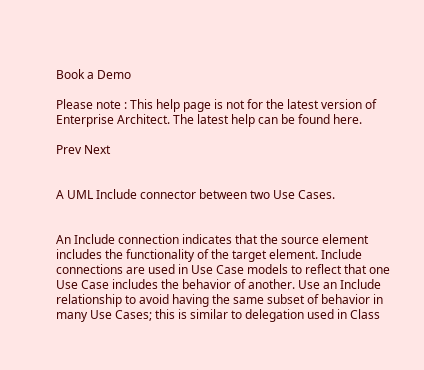Book a Demo

Please note : This help page is not for the latest version of Enterprise Architect. The latest help can be found here.

Prev Next


A UML Include connector between two Use Cases.


An Include connection indicates that the source element includes the functionality of the target element. Include connections are used in Use Case models to reflect that one Use Case includes the behavior of another. Use an Include relationship to avoid having the same subset of behavior in many Use Cases; this is similar to delegation used in Class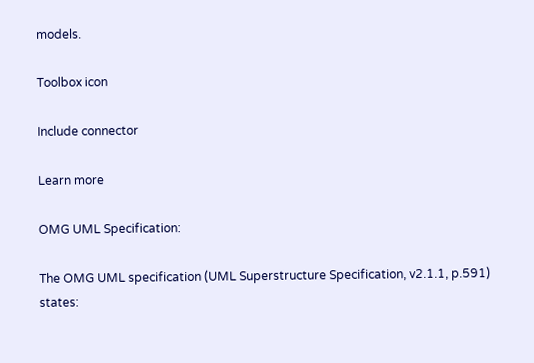models.

Toolbox icon

Include connector

Learn more

OMG UML Specification:

The OMG UML specification (UML Superstructure Specification, v2.1.1, p.591) states: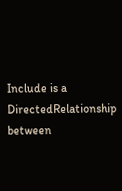Include is a DirectedRelationship between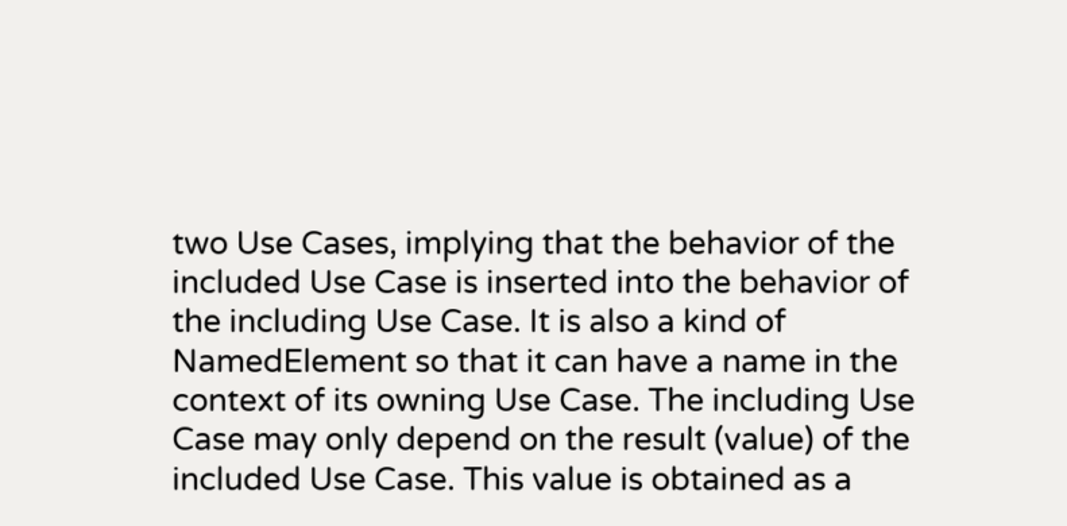two Use Cases, implying that the behavior of the included Use Case is inserted into the behavior of the including Use Case. It is also a kind of NamedElement so that it can have a name in the context of its owning Use Case. The including Use Case may only depend on the result (value) of the included Use Case. This value is obtained as a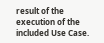result of the execution of the included Use Case.